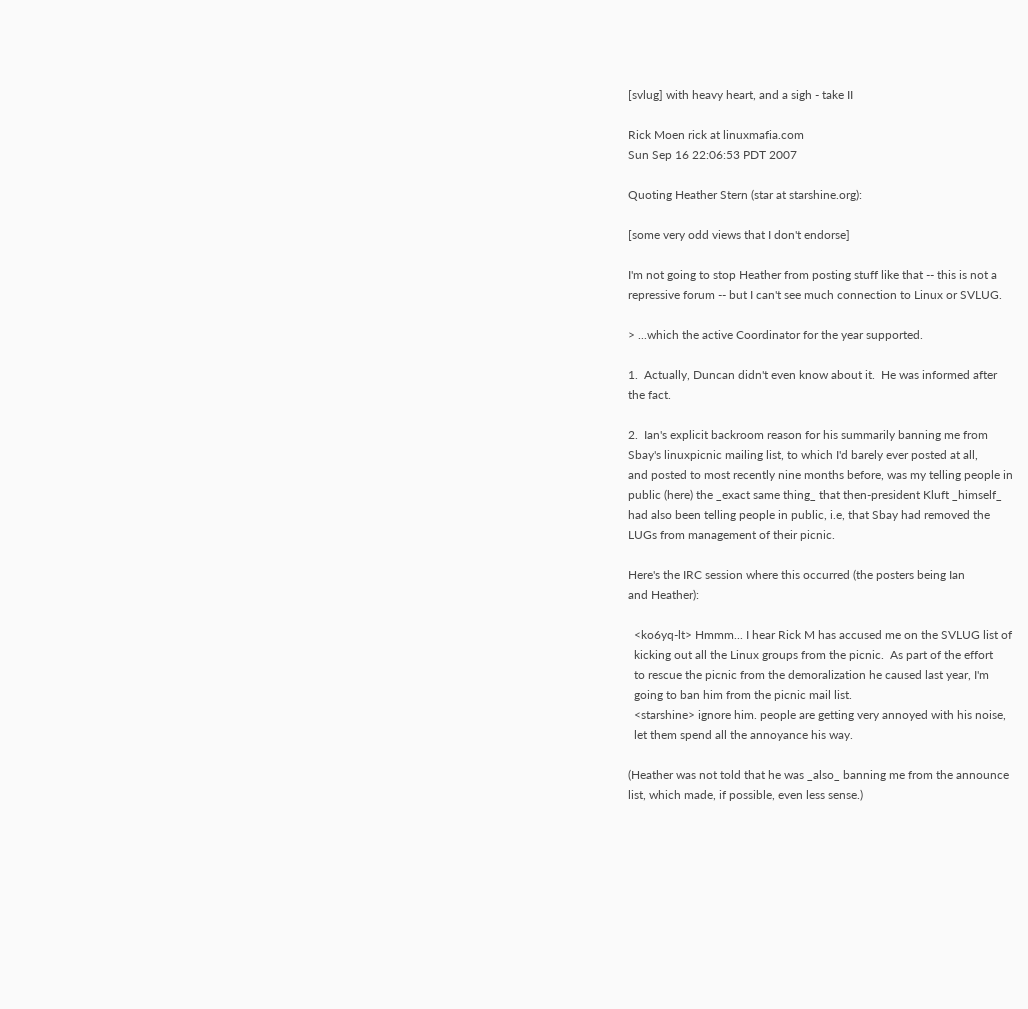[svlug] with heavy heart, and a sigh - take II

Rick Moen rick at linuxmafia.com
Sun Sep 16 22:06:53 PDT 2007

Quoting Heather Stern (star at starshine.org):

[some very odd views that I don't endorse]

I'm not going to stop Heather from posting stuff like that -- this is not a
repressive forum -- but I can't see much connection to Linux or SVLUG.

> ...which the active Coordinator for the year supported.

1.  Actually, Duncan didn't even know about it.  He was informed after
the fact.

2.  Ian's explicit backroom reason for his summarily banning me from
Sbay's linuxpicnic mailing list, to which I'd barely ever posted at all,
and posted to most recently nine months before, was my telling people in
public (here) the _exact same thing_ that then-president Kluft _himself_
had also been telling people in public, i.e, that Sbay had removed the
LUGs from management of their picnic.

Here's the IRC session where this occurred (the posters being Ian
and Heather):

  <ko6yq-lt> Hmmm... I hear Rick M has accused me on the SVLUG list of
  kicking out all the Linux groups from the picnic.  As part of the effort
  to rescue the picnic from the demoralization he caused last year, I'm
  going to ban him from the picnic mail list.
  <starshine> ignore him. people are getting very annoyed with his noise,
  let them spend all the annoyance his way.

(Heather was not told that he was _also_ banning me from the announce
list, which made, if possible, even less sense.)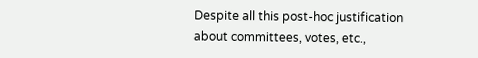Despite all this post-hoc justification about committees, votes, etc.,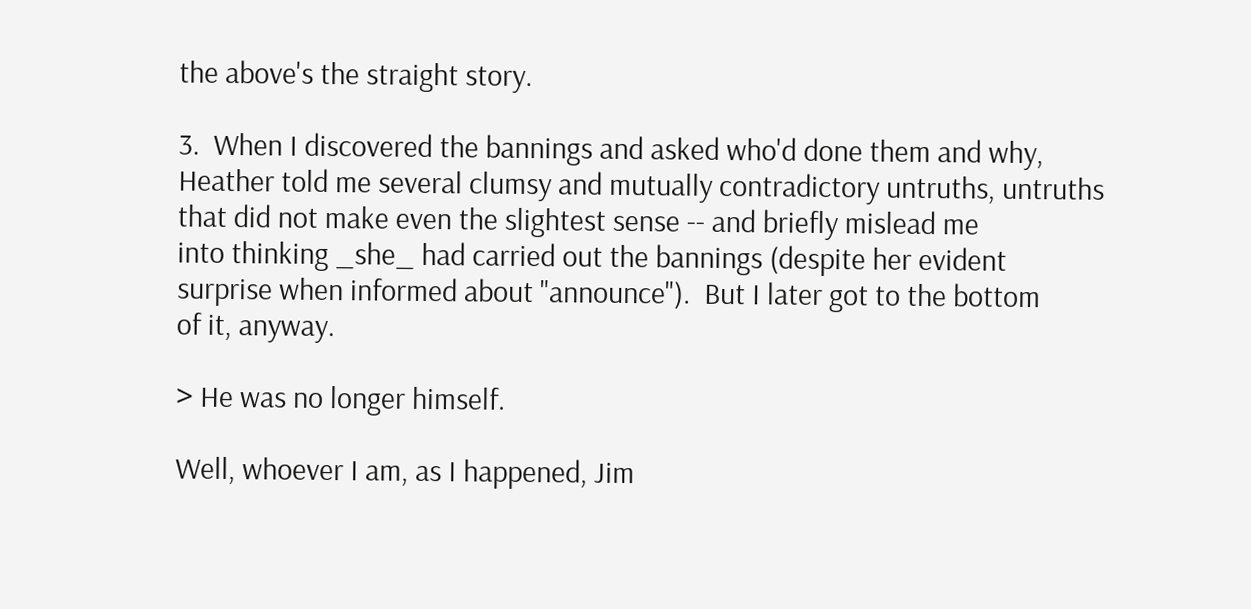the above's the straight story.

3.  When I discovered the bannings and asked who'd done them and why,
Heather told me several clumsy and mutually contradictory untruths, untruths
that did not make even the slightest sense -- and briefly mislead me
into thinking _she_ had carried out the bannings (despite her evident
surprise when informed about "announce").  But I later got to the bottom
of it, anyway.

> He was no longer himself.

Well, whoever I am, as I happened, Jim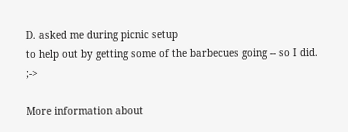D. asked me during picnic setup
to help out by getting some of the barbecues going -- so I did.  ;->

More information about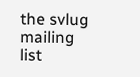the svlug mailing list